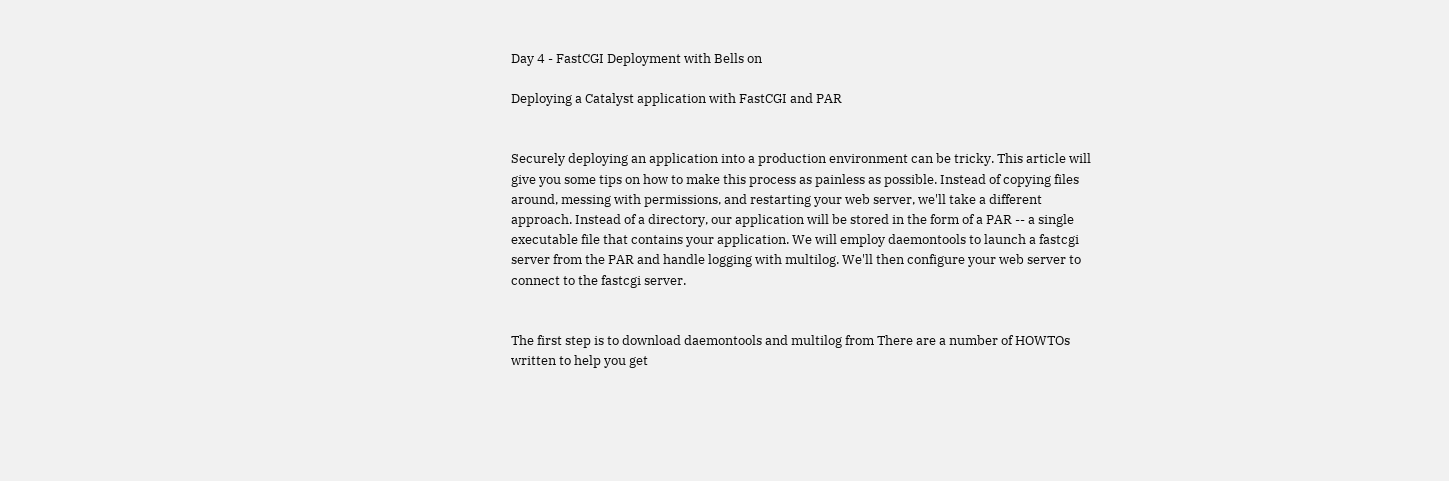Day 4 - FastCGI Deployment with Bells on

Deploying a Catalyst application with FastCGI and PAR


Securely deploying an application into a production environment can be tricky. This article will give you some tips on how to make this process as painless as possible. Instead of copying files around, messing with permissions, and restarting your web server, we'll take a different approach. Instead of a directory, our application will be stored in the form of a PAR -- a single executable file that contains your application. We will employ daemontools to launch a fastcgi server from the PAR and handle logging with multilog. We'll then configure your web server to connect to the fastcgi server.


The first step is to download daemontools and multilog from There are a number of HOWTOs written to help you get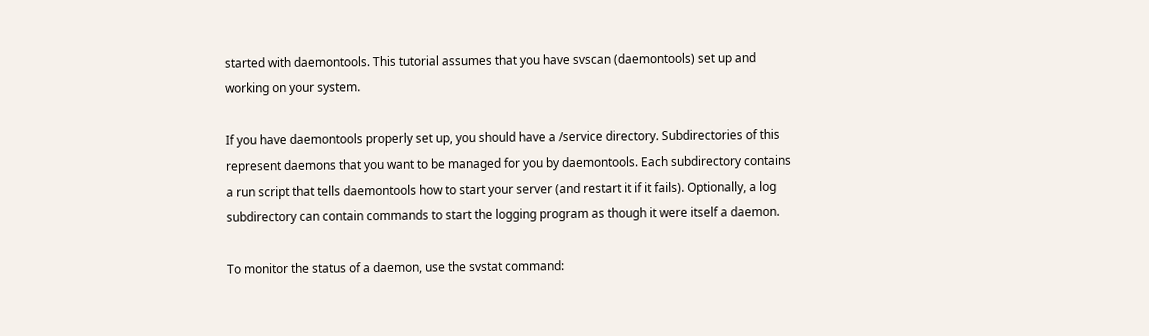started with daemontools. This tutorial assumes that you have svscan (daemontools) set up and working on your system.

If you have daemontools properly set up, you should have a /service directory. Subdirectories of this represent daemons that you want to be managed for you by daemontools. Each subdirectory contains a run script that tells daemontools how to start your server (and restart it if it fails). Optionally, a log subdirectory can contain commands to start the logging program as though it were itself a daemon.

To monitor the status of a daemon, use the svstat command: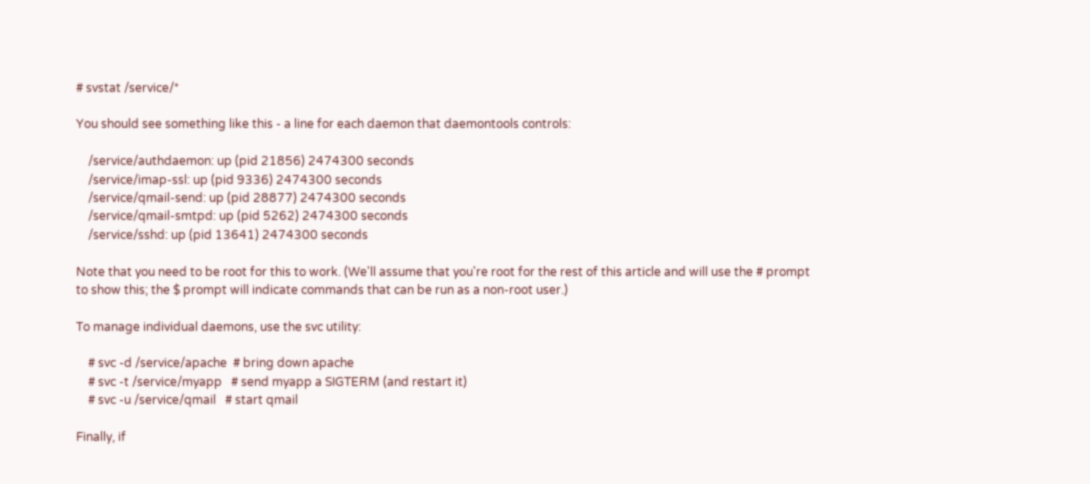# svstat /service/*

You should see something like this - a line for each daemon that daemontools controls:

    /service/authdaemon: up (pid 21856) 2474300 seconds
    /service/imap-ssl: up (pid 9336) 2474300 seconds
    /service/qmail-send: up (pid 28877) 2474300 seconds
    /service/qmail-smtpd: up (pid 5262) 2474300 seconds
    /service/sshd: up (pid 13641) 2474300 seconds

Note that you need to be root for this to work. (We'll assume that you're root for the rest of this article and will use the # prompt to show this; the $ prompt will indicate commands that can be run as a non-root user.)

To manage individual daemons, use the svc utility:

    # svc -d /service/apache  # bring down apache
    # svc -t /service/myapp   # send myapp a SIGTERM (and restart it)
    # svc -u /service/qmail   # start qmail

Finally, if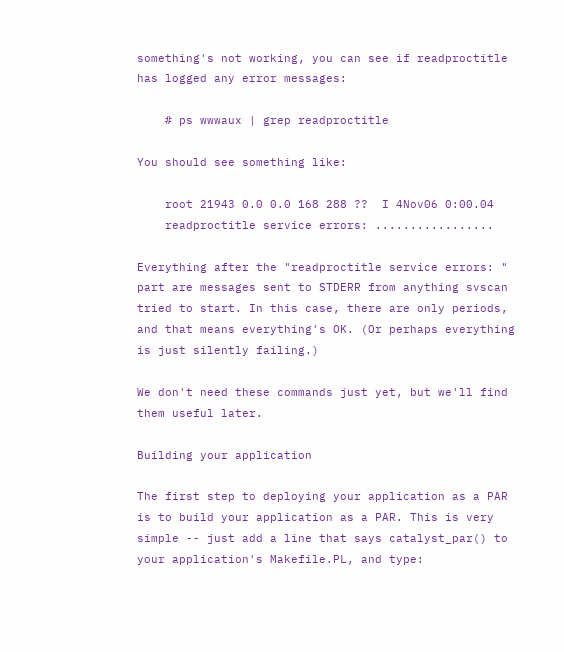something's not working, you can see if readproctitle has logged any error messages:

    # ps wwwaux | grep readproctitle

You should see something like:

    root 21943 0.0 0.0 168 288 ??  I 4Nov06 0:00.04
    readproctitle service errors: .................

Everything after the "readproctitle service errors: " part are messages sent to STDERR from anything svscan tried to start. In this case, there are only periods, and that means everything's OK. (Or perhaps everything is just silently failing.)

We don't need these commands just yet, but we'll find them useful later.

Building your application

The first step to deploying your application as a PAR is to build your application as a PAR. This is very simple -- just add a line that says catalyst_par() to your application's Makefile.PL, and type: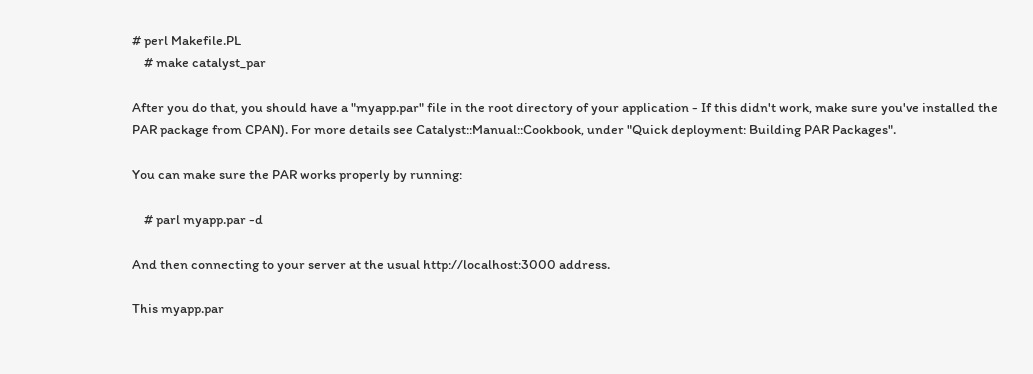# perl Makefile.PL
    # make catalyst_par

After you do that, you should have a "myapp.par" file in the root directory of your application - If this didn't work, make sure you've installed the PAR package from CPAN). For more details see Catalyst::Manual::Cookbook, under "Quick deployment: Building PAR Packages".

You can make sure the PAR works properly by running:

    # parl myapp.par -d

And then connecting to your server at the usual http://localhost:3000 address.

This myapp.par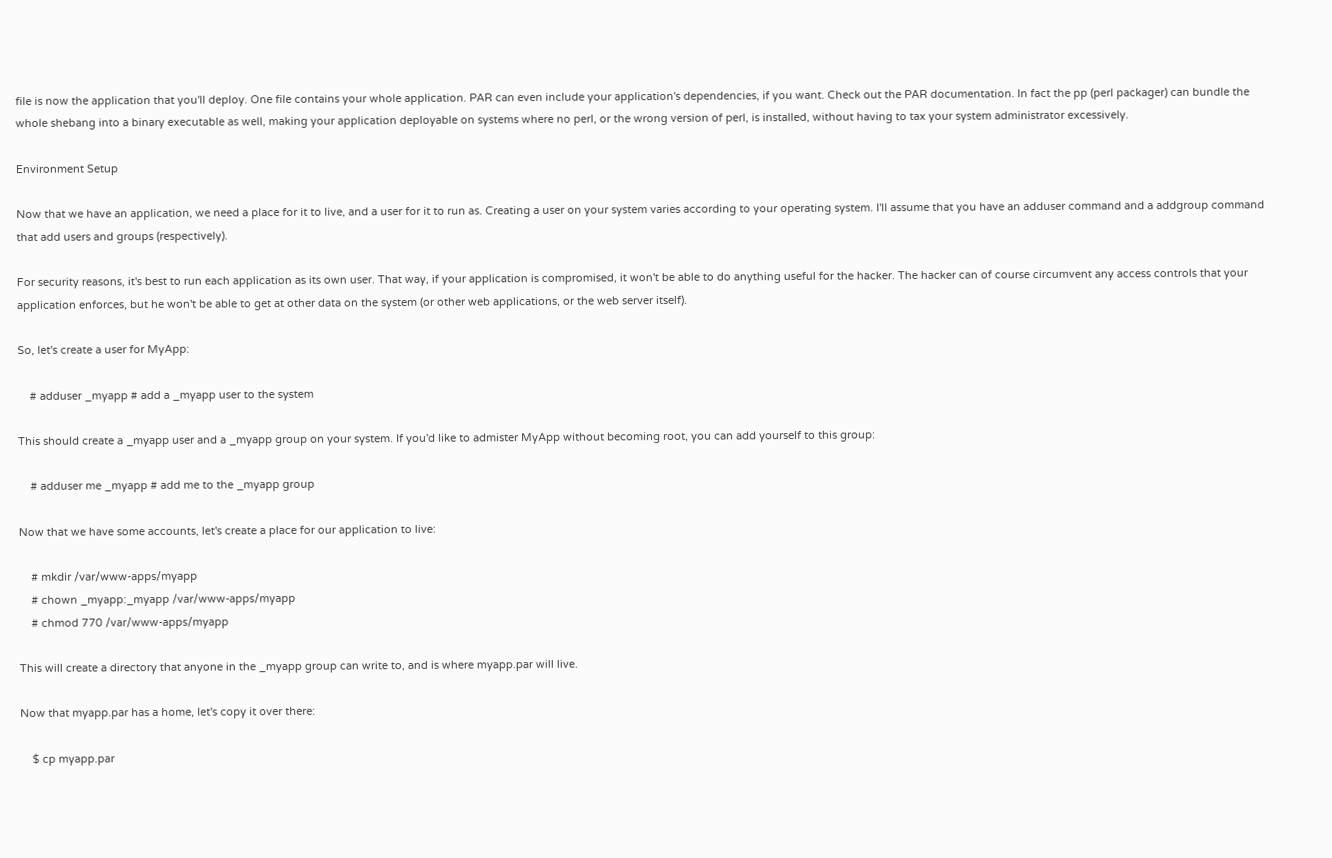file is now the application that you'll deploy. One file contains your whole application. PAR can even include your application's dependencies, if you want. Check out the PAR documentation. In fact the pp (perl packager) can bundle the whole shebang into a binary executable as well, making your application deployable on systems where no perl, or the wrong version of perl, is installed, without having to tax your system administrator excessively.

Environment Setup

Now that we have an application, we need a place for it to live, and a user for it to run as. Creating a user on your system varies according to your operating system. I'll assume that you have an adduser command and a addgroup command that add users and groups (respectively).

For security reasons, it's best to run each application as its own user. That way, if your application is compromised, it won't be able to do anything useful for the hacker. The hacker can of course circumvent any access controls that your application enforces, but he won't be able to get at other data on the system (or other web applications, or the web server itself).

So, let's create a user for MyApp:

    # adduser _myapp # add a _myapp user to the system

This should create a _myapp user and a _myapp group on your system. If you'd like to admister MyApp without becoming root, you can add yourself to this group:

    # adduser me _myapp # add me to the _myapp group

Now that we have some accounts, let's create a place for our application to live:

    # mkdir /var/www-apps/myapp
    # chown _myapp:_myapp /var/www-apps/myapp
    # chmod 770 /var/www-apps/myapp

This will create a directory that anyone in the _myapp group can write to, and is where myapp.par will live.

Now that myapp.par has a home, let's copy it over there:

    $ cp myapp.par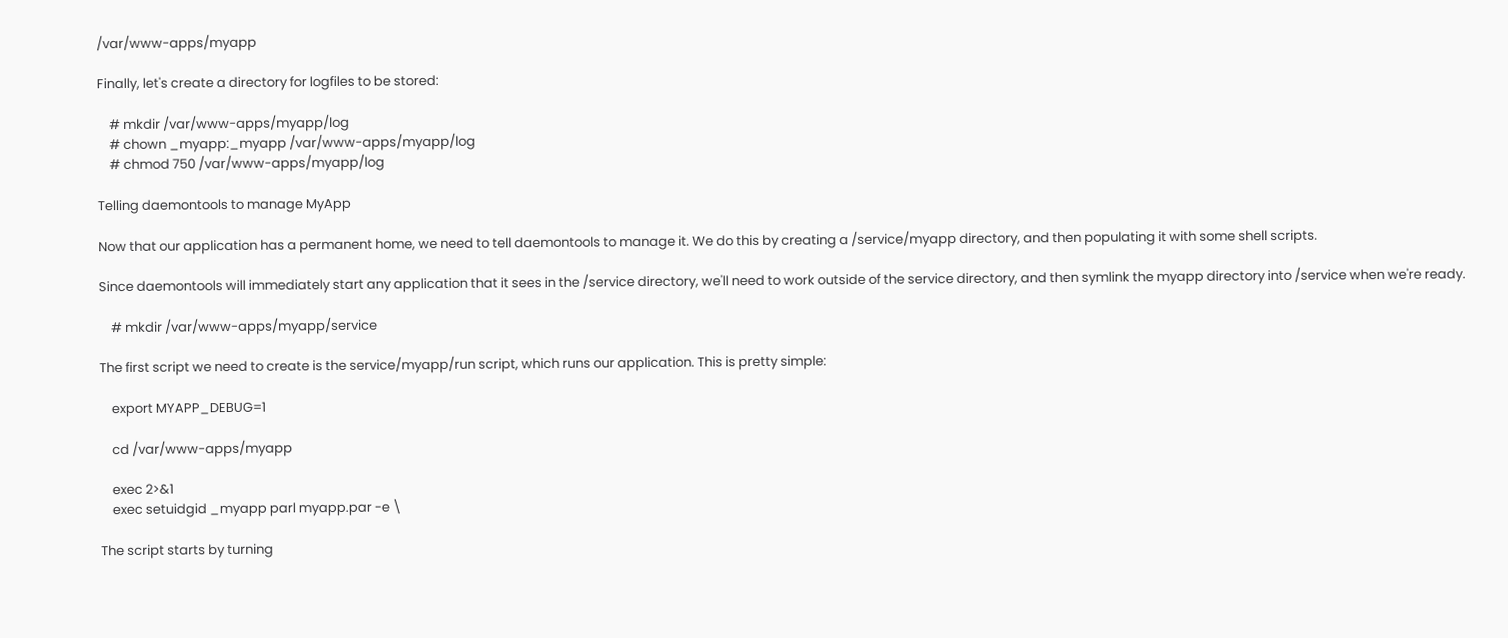/var/www-apps/myapp

Finally, let's create a directory for logfiles to be stored:

    # mkdir /var/www-apps/myapp/log
    # chown _myapp:_myapp /var/www-apps/myapp/log
    # chmod 750 /var/www-apps/myapp/log

Telling daemontools to manage MyApp

Now that our application has a permanent home, we need to tell daemontools to manage it. We do this by creating a /service/myapp directory, and then populating it with some shell scripts.

Since daemontools will immediately start any application that it sees in the /service directory, we'll need to work outside of the service directory, and then symlink the myapp directory into /service when we're ready.

    # mkdir /var/www-apps/myapp/service

The first script we need to create is the service/myapp/run script, which runs our application. This is pretty simple:

    export MYAPP_DEBUG=1

    cd /var/www-apps/myapp

    exec 2>&1
    exec setuidgid _myapp parl myapp.par -e \

The script starts by turning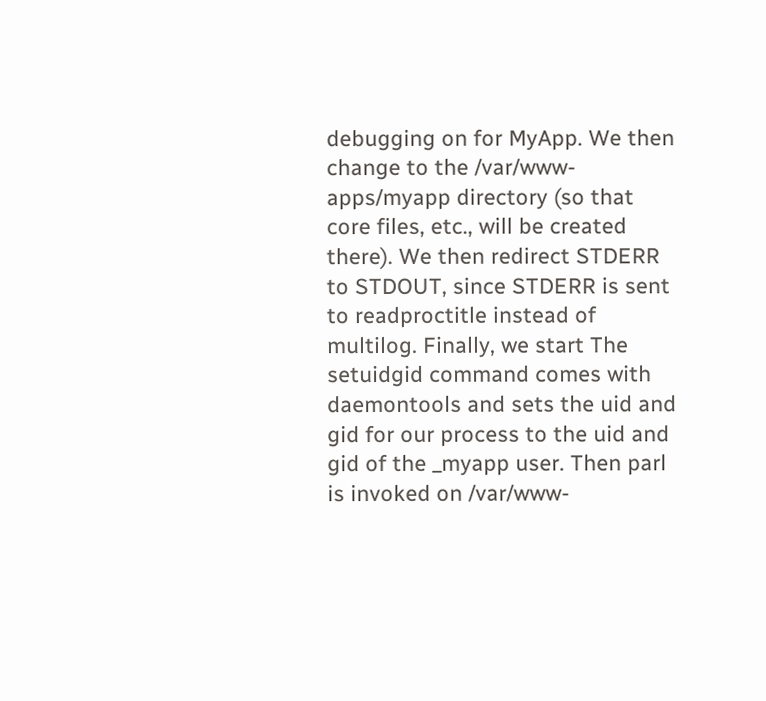debugging on for MyApp. We then change to the /var/www-apps/myapp directory (so that core files, etc., will be created there). We then redirect STDERR to STDOUT, since STDERR is sent to readproctitle instead of multilog. Finally, we start The setuidgid command comes with daemontools and sets the uid and gid for our process to the uid and gid of the _myapp user. Then parl is invoked on /var/www-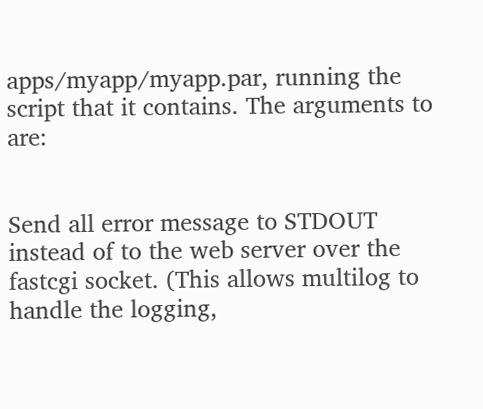apps/myapp/myapp.par, running the script that it contains. The arguments to are:


Send all error message to STDOUT instead of to the web server over the fastcgi socket. (This allows multilog to handle the logging,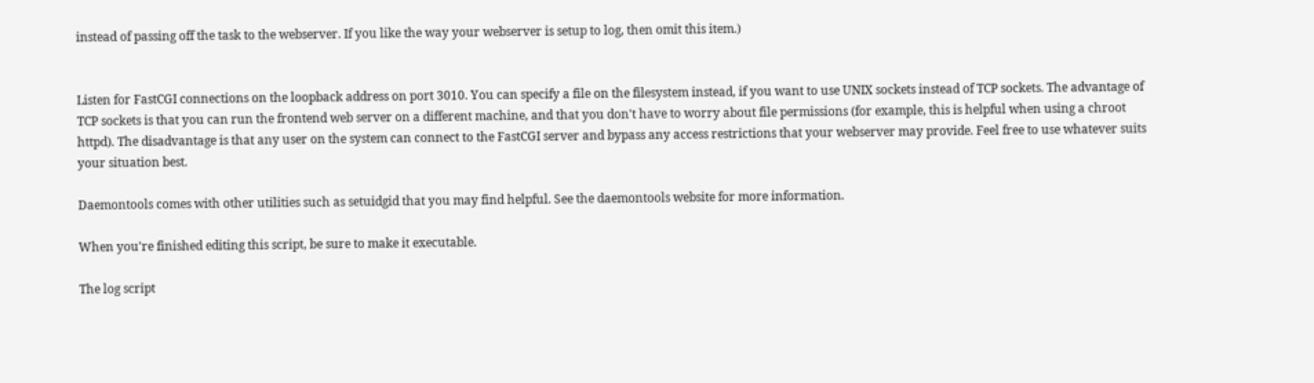instead of passing off the task to the webserver. If you like the way your webserver is setup to log, then omit this item.)


Listen for FastCGI connections on the loopback address on port 3010. You can specify a file on the filesystem instead, if you want to use UNIX sockets instead of TCP sockets. The advantage of TCP sockets is that you can run the frontend web server on a different machine, and that you don't have to worry about file permissions (for example, this is helpful when using a chroot httpd). The disadvantage is that any user on the system can connect to the FastCGI server and bypass any access restrictions that your webserver may provide. Feel free to use whatever suits your situation best.

Daemontools comes with other utilities such as setuidgid that you may find helpful. See the daemontools website for more information.

When you're finished editing this script, be sure to make it executable.

The log script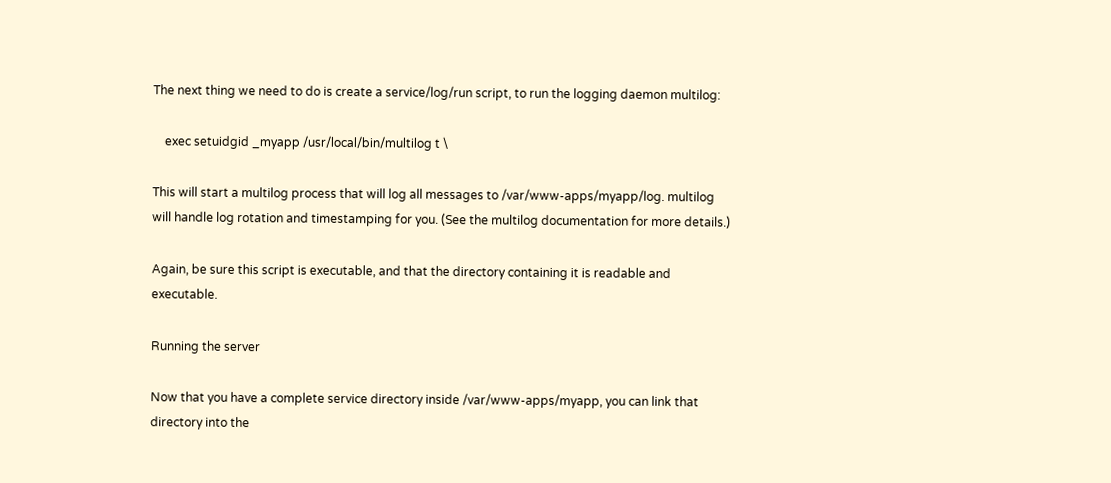The next thing we need to do is create a service/log/run script, to run the logging daemon multilog:

    exec setuidgid _myapp /usr/local/bin/multilog t \

This will start a multilog process that will log all messages to /var/www-apps/myapp/log. multilog will handle log rotation and timestamping for you. (See the multilog documentation for more details.)

Again, be sure this script is executable, and that the directory containing it is readable and executable.

Running the server

Now that you have a complete service directory inside /var/www-apps/myapp, you can link that directory into the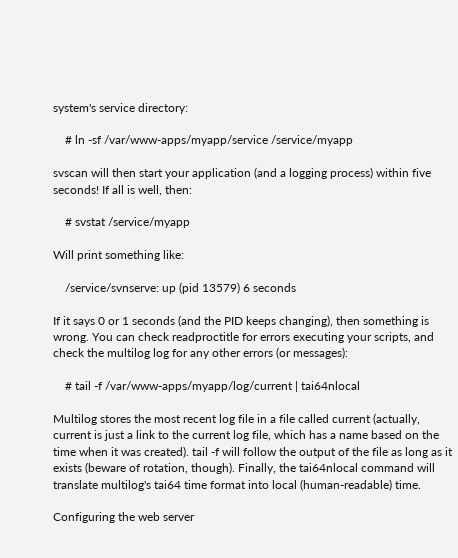system's service directory:

    # ln -sf /var/www-apps/myapp/service /service/myapp

svscan will then start your application (and a logging process) within five seconds! If all is well, then:

    # svstat /service/myapp

Will print something like:

    /service/svnserve: up (pid 13579) 6 seconds

If it says 0 or 1 seconds (and the PID keeps changing), then something is wrong. You can check readproctitle for errors executing your scripts, and check the multilog log for any other errors (or messages):

    # tail -f /var/www-apps/myapp/log/current | tai64nlocal

Multilog stores the most recent log file in a file called current (actually, current is just a link to the current log file, which has a name based on the time when it was created). tail -f will follow the output of the file as long as it exists (beware of rotation, though). Finally, the tai64nlocal command will translate multilog's tai64 time format into local (human-readable) time.

Configuring the web server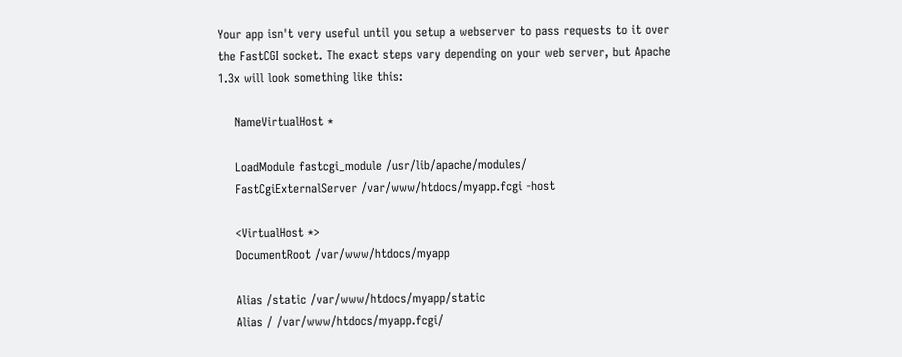Your app isn't very useful until you setup a webserver to pass requests to it over the FastCGI socket. The exact steps vary depending on your web server, but Apache 1.3x will look something like this:

    NameVirtualHost *

    LoadModule fastcgi_module /usr/lib/apache/modules/
    FastCgiExternalServer /var/www/htdocs/myapp.fcgi -host

    <VirtualHost *>
    DocumentRoot /var/www/htdocs/myapp

    Alias /static /var/www/htdocs/myapp/static
    Alias / /var/www/htdocs/myapp.fcgi/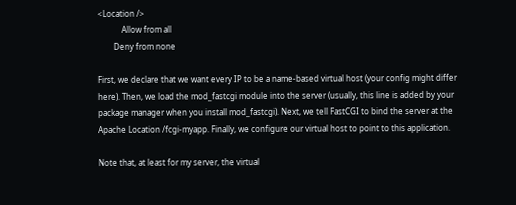<Location />
            Allow from all
        Deny from none

First, we declare that we want every IP to be a name-based virtual host (your config might differ here). Then, we load the mod_fastcgi module into the server (usually, this line is added by your package manager when you install mod_fastcgi). Next, we tell FastCGI to bind the server at the Apache Location /fcgi-myapp. Finally, we configure our virtual host to point to this application.

Note that, at least for my server, the virtual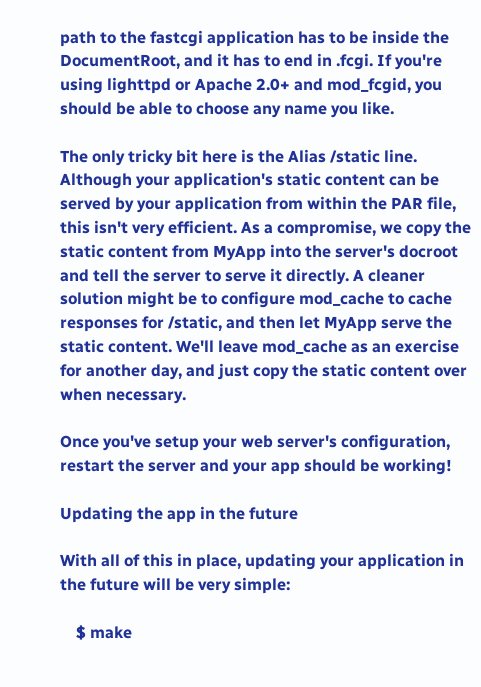path to the fastcgi application has to be inside the DocumentRoot, and it has to end in .fcgi. If you're using lighttpd or Apache 2.0+ and mod_fcgid, you should be able to choose any name you like.

The only tricky bit here is the Alias /static line. Although your application's static content can be served by your application from within the PAR file, this isn't very efficient. As a compromise, we copy the static content from MyApp into the server's docroot and tell the server to serve it directly. A cleaner solution might be to configure mod_cache to cache responses for /static, and then let MyApp serve the static content. We'll leave mod_cache as an exercise for another day, and just copy the static content over when necessary.

Once you've setup your web server's configuration, restart the server and your app should be working!

Updating the app in the future

With all of this in place, updating your application in the future will be very simple:

    $ make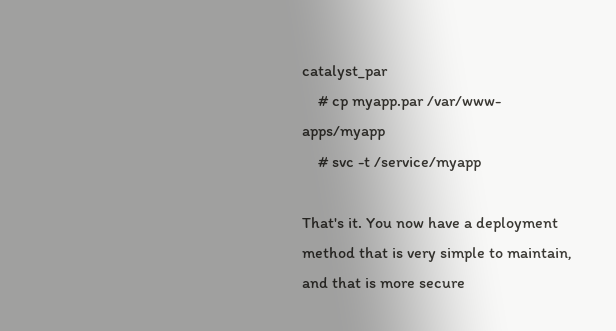catalyst_par
    # cp myapp.par /var/www-apps/myapp
    # svc -t /service/myapp

That's it. You now have a deployment method that is very simple to maintain, and that is more secure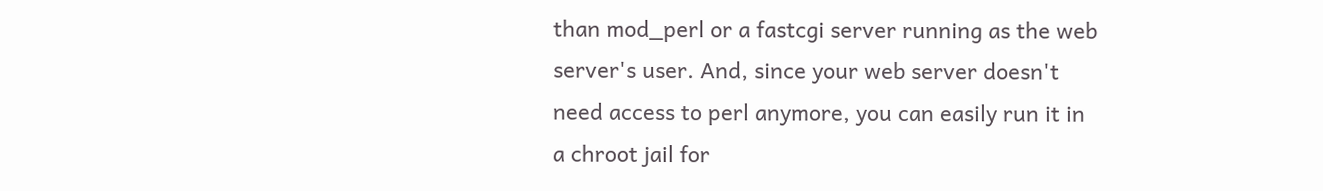than mod_perl or a fastcgi server running as the web server's user. And, since your web server doesn't need access to perl anymore, you can easily run it in a chroot jail for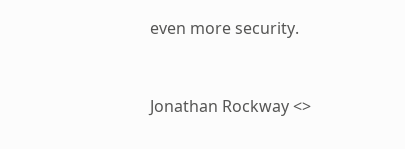even more security.



Jonathan Rockway <>